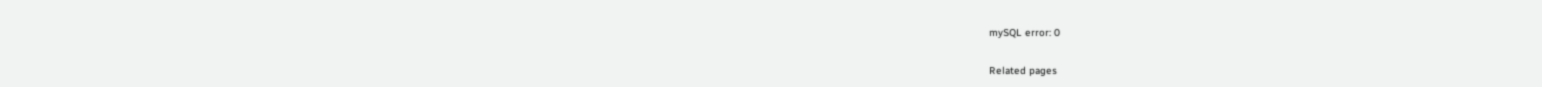mySQL error: 0

Related pages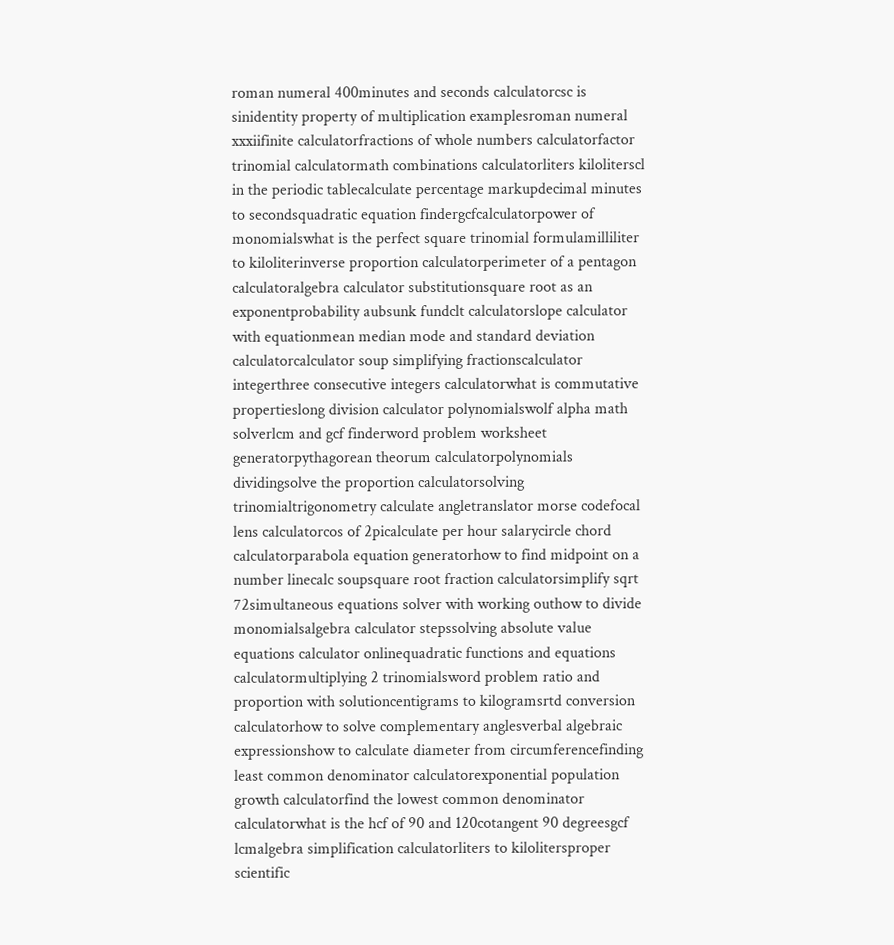roman numeral 400minutes and seconds calculatorcsc is sinidentity property of multiplication examplesroman numeral xxxiifinite calculatorfractions of whole numbers calculatorfactor trinomial calculatormath combinations calculatorliters kiloliterscl in the periodic tablecalculate percentage markupdecimal minutes to secondsquadratic equation findergcfcalculatorpower of monomialswhat is the perfect square trinomial formulamilliliter to kiloliterinverse proportion calculatorperimeter of a pentagon calculatoralgebra calculator substitutionsquare root as an exponentprobability aubsunk fundclt calculatorslope calculator with equationmean median mode and standard deviation calculatorcalculator soup simplifying fractionscalculator integerthree consecutive integers calculatorwhat is commutative propertieslong division calculator polynomialswolf alpha math solverlcm and gcf finderword problem worksheet generatorpythagorean theorum calculatorpolynomials dividingsolve the proportion calculatorsolving trinomialtrigonometry calculate angletranslator morse codefocal lens calculatorcos of 2picalculate per hour salarycircle chord calculatorparabola equation generatorhow to find midpoint on a number linecalc soupsquare root fraction calculatorsimplify sqrt 72simultaneous equations solver with working outhow to divide monomialsalgebra calculator stepssolving absolute value equations calculator onlinequadratic functions and equations calculatormultiplying 2 trinomialsword problem ratio and proportion with solutioncentigrams to kilogramsrtd conversion calculatorhow to solve complementary anglesverbal algebraic expressionshow to calculate diameter from circumferencefinding least common denominator calculatorexponential population growth calculatorfind the lowest common denominator calculatorwhat is the hcf of 90 and 120cotangent 90 degreesgcf lcmalgebra simplification calculatorliters to kilolitersproper scientific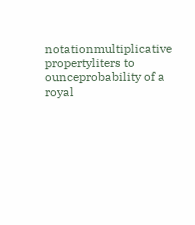notationmultiplicative propertyliters to ounceprobability of a royal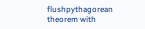flushpythagorean theorem with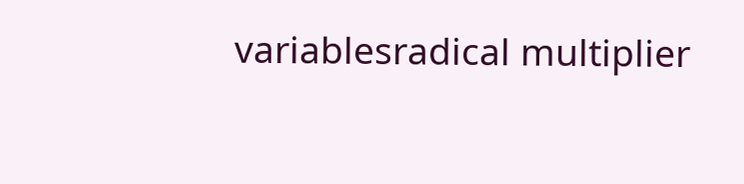variablesradical multiplier